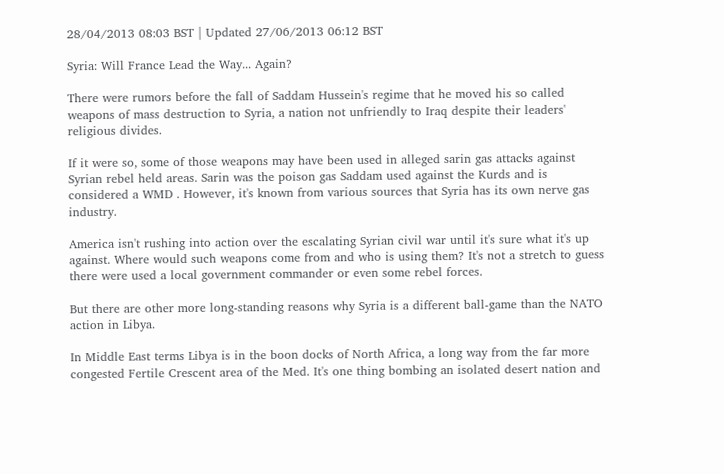28/04/2013 08:03 BST | Updated 27/06/2013 06:12 BST

Syria: Will France Lead the Way... Again?

There were rumors before the fall of Saddam Hussein's regime that he moved his so called weapons of mass destruction to Syria, a nation not unfriendly to Iraq despite their leaders' religious divides.

If it were so, some of those weapons may have been used in alleged sarin gas attacks against Syrian rebel held areas. Sarin was the poison gas Saddam used against the Kurds and is considered a WMD . However, it's known from various sources that Syria has its own nerve gas industry.

America isn't rushing into action over the escalating Syrian civil war until it's sure what it's up against. Where would such weapons come from and who is using them? It's not a stretch to guess there were used a local government commander or even some rebel forces.

But there are other more long-standing reasons why Syria is a different ball-game than the NATO action in Libya.

In Middle East terms Libya is in the boon docks of North Africa, a long way from the far more congested Fertile Crescent area of the Med. It's one thing bombing an isolated desert nation and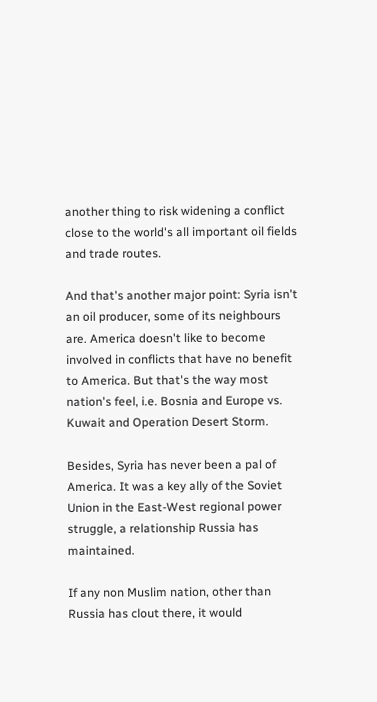another thing to risk widening a conflict close to the world's all important oil fields and trade routes.

And that's another major point: Syria isn't an oil producer, some of its neighbours are. America doesn't like to become involved in conflicts that have no benefit to America. But that's the way most nation's feel, i.e. Bosnia and Europe vs. Kuwait and Operation Desert Storm.

Besides, Syria has never been a pal of America. It was a key ally of the Soviet Union in the East-West regional power struggle, a relationship Russia has maintained.

If any non Muslim nation, other than Russia has clout there, it would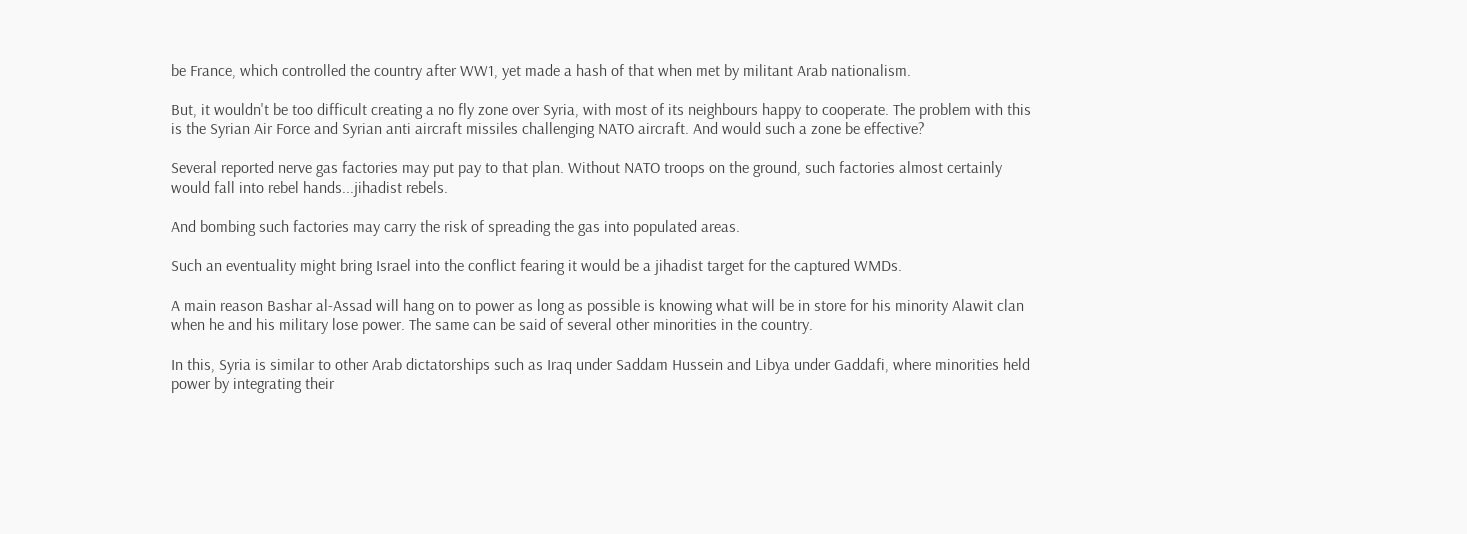be France, which controlled the country after WW1, yet made a hash of that when met by militant Arab nationalism.

But, it wouldn't be too difficult creating a no fly zone over Syria, with most of its neighbours happy to cooperate. The problem with this is the Syrian Air Force and Syrian anti aircraft missiles challenging NATO aircraft. And would such a zone be effective?

Several reported nerve gas factories may put pay to that plan. Without NATO troops on the ground, such factories almost certainly would fall into rebel hands...jihadist rebels.

And bombing such factories may carry the risk of spreading the gas into populated areas.

Such an eventuality might bring Israel into the conflict fearing it would be a jihadist target for the captured WMDs.

A main reason Bashar al-Assad will hang on to power as long as possible is knowing what will be in store for his minority Alawit clan when he and his military lose power. The same can be said of several other minorities in the country.

In this, Syria is similar to other Arab dictatorships such as Iraq under Saddam Hussein and Libya under Gaddafi, where minorities held power by integrating their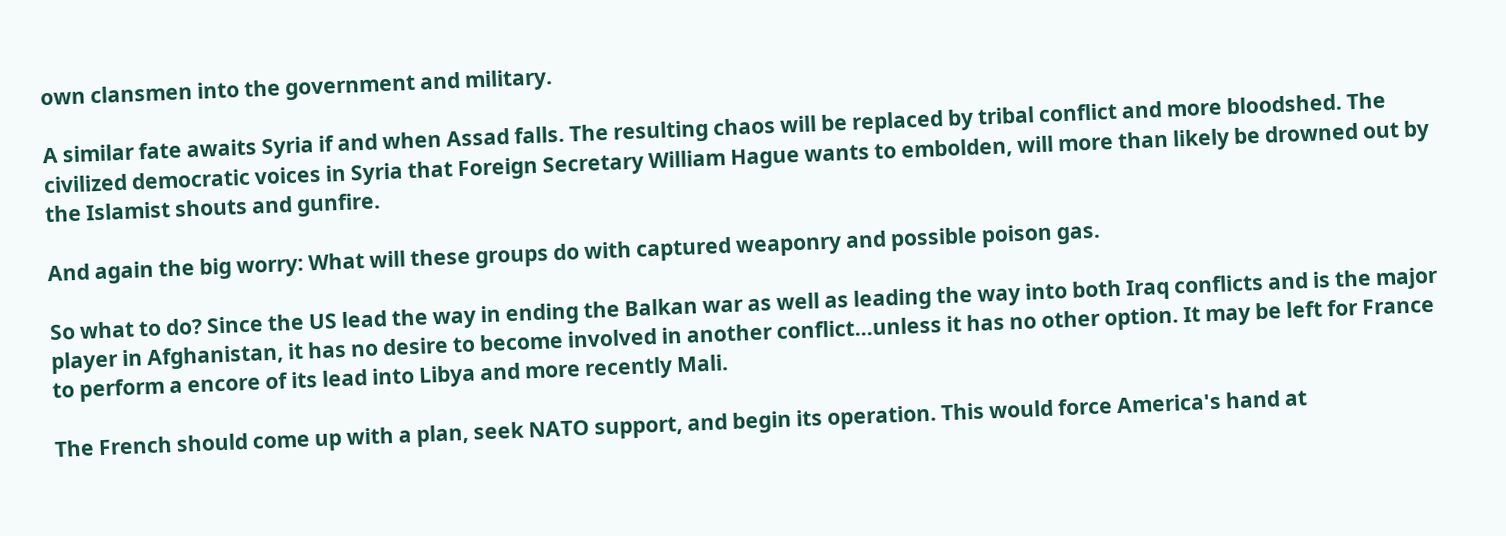own clansmen into the government and military.

A similar fate awaits Syria if and when Assad falls. The resulting chaos will be replaced by tribal conflict and more bloodshed. The civilized democratic voices in Syria that Foreign Secretary William Hague wants to embolden, will more than likely be drowned out by the Islamist shouts and gunfire.

And again the big worry: What will these groups do with captured weaponry and possible poison gas.

So what to do? Since the US lead the way in ending the Balkan war as well as leading the way into both Iraq conflicts and is the major player in Afghanistan, it has no desire to become involved in another conflict...unless it has no other option. It may be left for France to perform a encore of its lead into Libya and more recently Mali.

The French should come up with a plan, seek NATO support, and begin its operation. This would force America's hand at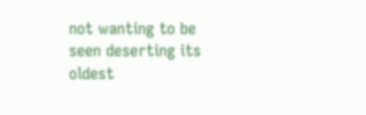not wanting to be seen deserting its oldest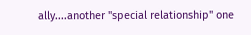ally....another "special relationship" one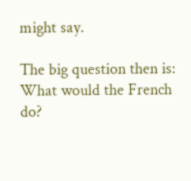might say.

The big question then is: What would the French do?